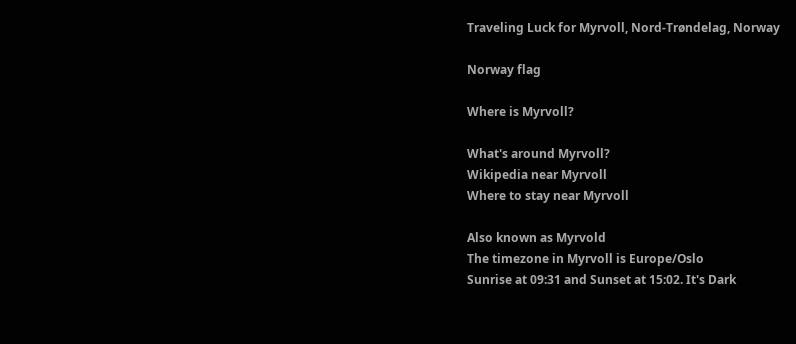Traveling Luck for Myrvoll, Nord-Trøndelag, Norway

Norway flag

Where is Myrvoll?

What's around Myrvoll?
Wikipedia near Myrvoll
Where to stay near Myrvoll

Also known as Myrvold
The timezone in Myrvoll is Europe/Oslo
Sunrise at 09:31 and Sunset at 15:02. It's Dark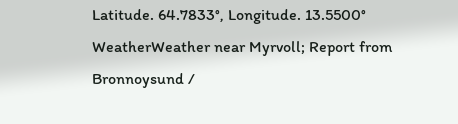Latitude. 64.7833°, Longitude. 13.5500°
WeatherWeather near Myrvoll; Report from Bronnoysund /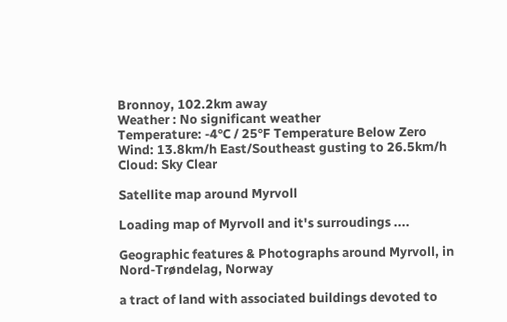Bronnoy, 102.2km away
Weather : No significant weather
Temperature: -4°C / 25°F Temperature Below Zero
Wind: 13.8km/h East/Southeast gusting to 26.5km/h
Cloud: Sky Clear

Satellite map around Myrvoll

Loading map of Myrvoll and it's surroudings ....

Geographic features & Photographs around Myrvoll, in Nord-Trøndelag, Norway

a tract of land with associated buildings devoted to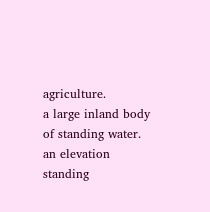agriculture.
a large inland body of standing water.
an elevation standing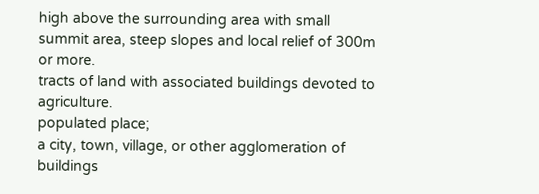high above the surrounding area with small summit area, steep slopes and local relief of 300m or more.
tracts of land with associated buildings devoted to agriculture.
populated place;
a city, town, village, or other agglomeration of buildings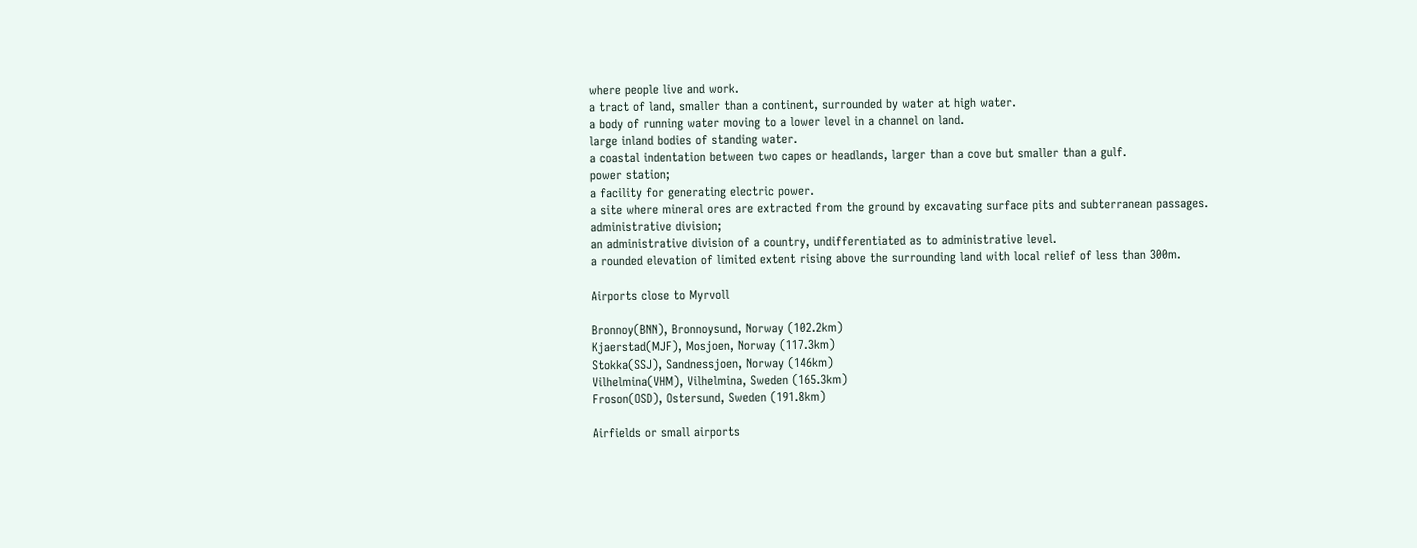where people live and work.
a tract of land, smaller than a continent, surrounded by water at high water.
a body of running water moving to a lower level in a channel on land.
large inland bodies of standing water.
a coastal indentation between two capes or headlands, larger than a cove but smaller than a gulf.
power station;
a facility for generating electric power.
a site where mineral ores are extracted from the ground by excavating surface pits and subterranean passages.
administrative division;
an administrative division of a country, undifferentiated as to administrative level.
a rounded elevation of limited extent rising above the surrounding land with local relief of less than 300m.

Airports close to Myrvoll

Bronnoy(BNN), Bronnoysund, Norway (102.2km)
Kjaerstad(MJF), Mosjoen, Norway (117.3km)
Stokka(SSJ), Sandnessjoen, Norway (146km)
Vilhelmina(VHM), Vilhelmina, Sweden (165.3km)
Froson(OSD), Ostersund, Sweden (191.8km)

Airfields or small airports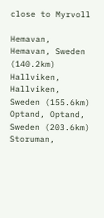close to Myrvoll

Hemavan, Hemavan, Sweden (140.2km)
Hallviken, Hallviken, Sweden (155.6km)
Optand, Optand, Sweden (203.6km)
Storuman,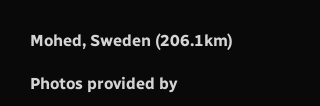Mohed, Sweden (206.1km)

Photos provided by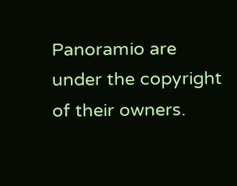Panoramio are under the copyright of their owners.